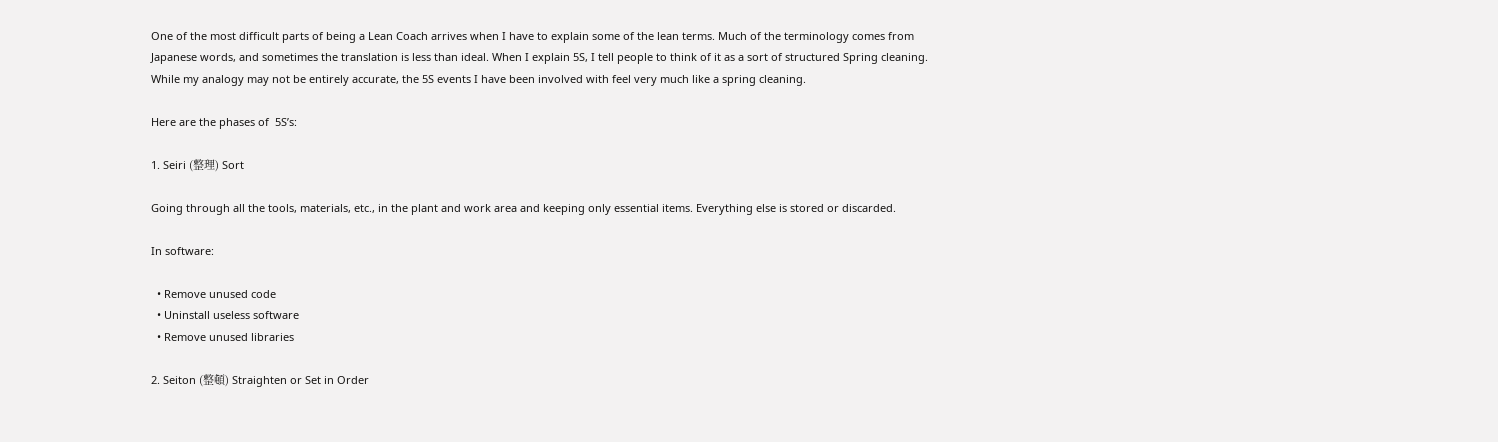One of the most difficult parts of being a Lean Coach arrives when I have to explain some of the lean terms. Much of the terminology comes from Japanese words, and sometimes the translation is less than ideal. When I explain 5S, I tell people to think of it as a sort of structured Spring cleaning. While my analogy may not be entirely accurate, the 5S events I have been involved with feel very much like a spring cleaning.

Here are the phases of  5S’s:

1. Seiri (整理) Sort

Going through all the tools, materials, etc., in the plant and work area and keeping only essential items. Everything else is stored or discarded.

In software:

  • Remove unused code
  • Uninstall useless software
  • Remove unused libraries

2. Seiton (整頓) Straighten or Set in Order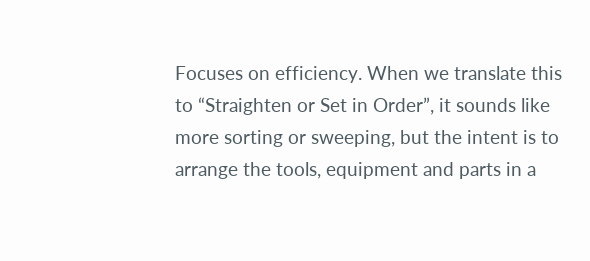Focuses on efficiency. When we translate this to “Straighten or Set in Order”, it sounds like more sorting or sweeping, but the intent is to arrange the tools, equipment and parts in a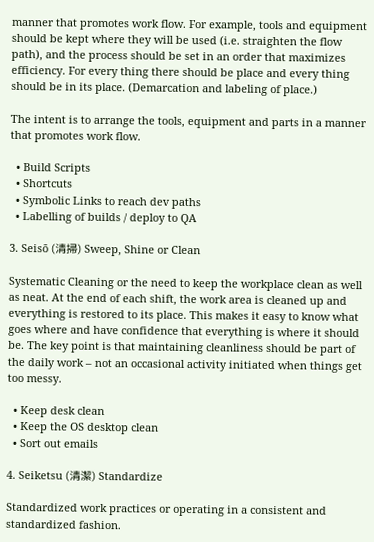manner that promotes work flow. For example, tools and equipment should be kept where they will be used (i.e. straighten the flow path), and the process should be set in an order that maximizes efficiency. For every thing there should be place and every thing should be in its place. (Demarcation and labeling of place.)

The intent is to arrange the tools, equipment and parts in a manner that promotes work flow.

  • Build Scripts
  • Shortcuts
  • Symbolic Links to reach dev paths
  • Labelling of builds / deploy to QA

3. Seisō (清掃) Sweep, Shine or Clean

Systematic Cleaning or the need to keep the workplace clean as well as neat. At the end of each shift, the work area is cleaned up and everything is restored to its place. This makes it easy to know what goes where and have confidence that everything is where it should be. The key point is that maintaining cleanliness should be part of the daily work – not an occasional activity initiated when things get too messy.

  • Keep desk clean
  • Keep the OS desktop clean
  • Sort out emails

4. Seiketsu (清潔) Standardize

Standardized work practices or operating in a consistent and standardized fashion.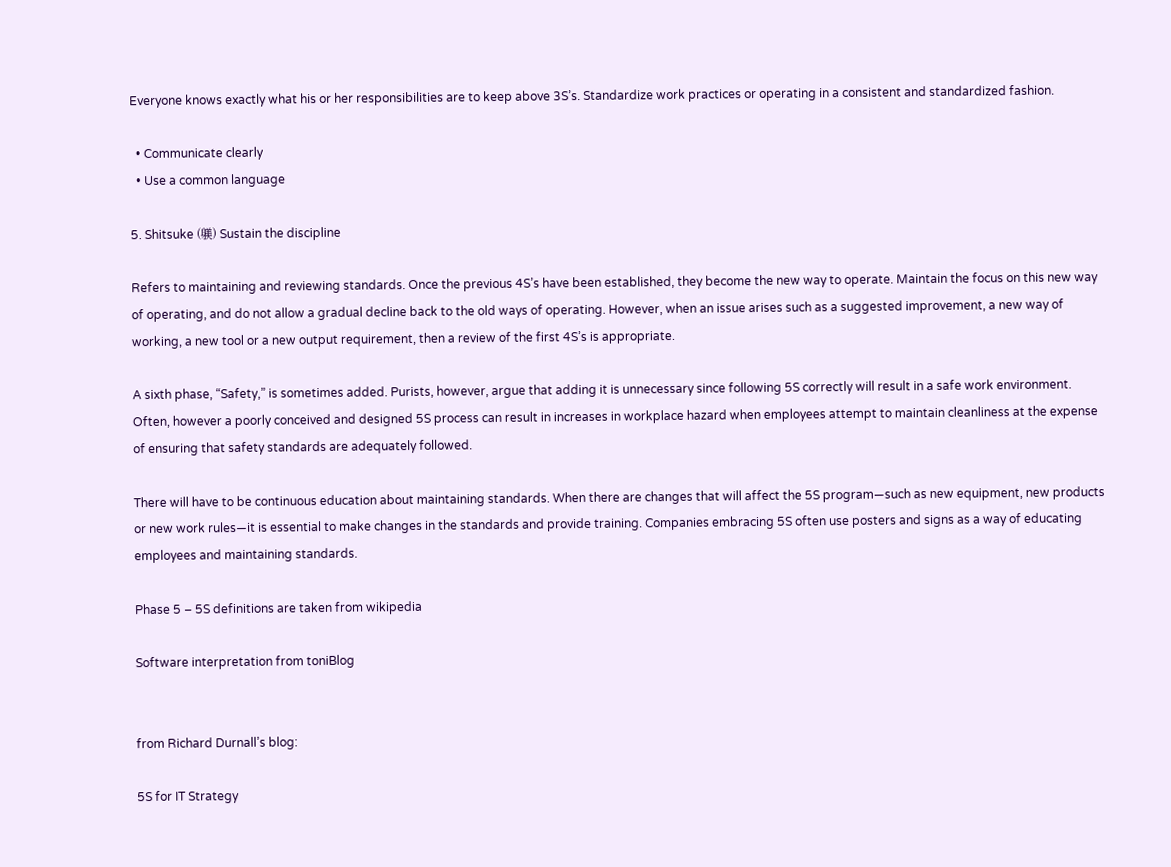Everyone knows exactly what his or her responsibilities are to keep above 3S’s. Standardize work practices or operating in a consistent and standardized fashion.

  • Communicate clearly
  • Use a common language

5. Shitsuke (躾) Sustain the discipline

Refers to maintaining and reviewing standards. Once the previous 4S’s have been established, they become the new way to operate. Maintain the focus on this new way of operating, and do not allow a gradual decline back to the old ways of operating. However, when an issue arises such as a suggested improvement, a new way of working, a new tool or a new output requirement, then a review of the first 4S’s is appropriate.

A sixth phase, “Safety,” is sometimes added. Purists, however, argue that adding it is unnecessary since following 5S correctly will result in a safe work environment. Often, however a poorly conceived and designed 5S process can result in increases in workplace hazard when employees attempt to maintain cleanliness at the expense of ensuring that safety standards are adequately followed.

There will have to be continuous education about maintaining standards. When there are changes that will affect the 5S program—such as new equipment, new products or new work rules—it is essential to make changes in the standards and provide training. Companies embracing 5S often use posters and signs as a way of educating employees and maintaining standards.

Phase 5 – 5S definitions are taken from wikipedia

Software interpretation from toniBlog


from Richard Durnall’s blog:

5S for IT Strategy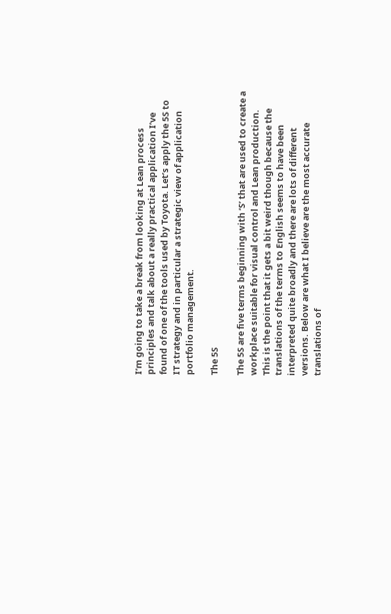I’m going to take a break from looking at Lean process principles and talk about a really practical application I’ve found of one of the tools used by Toyota. Let’s apply the 5S to IT strategy and in particular a strategic view of application portfolio management.

The 5S

The 5S are five terms beginning with ‘S’ that are used to create a workplace suitable for visual control and Lean production. This is the point that it gets a bit weird though because the translations of the terms to English seems to have been interpreted quite broadly and there are lots of different versions. Below are what I believe are the most accurate translations of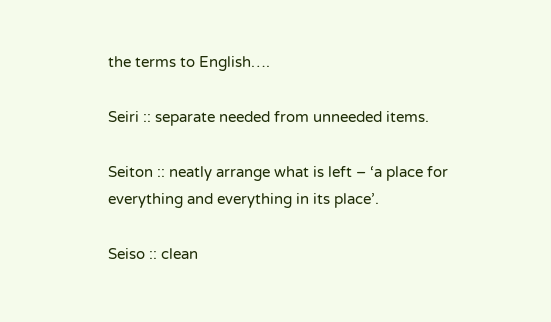the terms to English….

Seiri :: separate needed from unneeded items.

Seiton :: neatly arrange what is left – ‘a place for everything and everything in its place’.

Seiso :: clean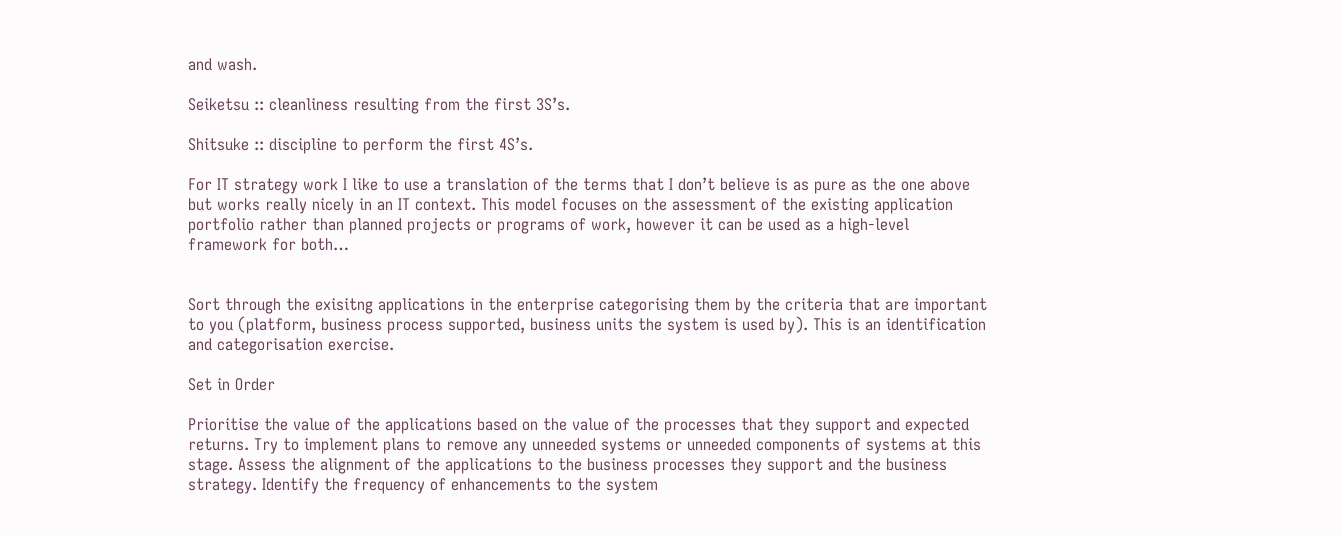and wash.

Seiketsu :: cleanliness resulting from the first 3S’s.

Shitsuke :: discipline to perform the first 4S’s.

For IT strategy work I like to use a translation of the terms that I don’t believe is as pure as the one above but works really nicely in an IT context. This model focuses on the assessment of the existing application portfolio rather than planned projects or programs of work, however it can be used as a high-level framework for both…


Sort through the exisitng applications in the enterprise categorising them by the criteria that are important to you (platform, business process supported, business units the system is used by). This is an identification and categorisation exercise.

Set in Order

Prioritise the value of the applications based on the value of the processes that they support and expected returns. Try to implement plans to remove any unneeded systems or unneeded components of systems at this stage. Assess the alignment of the applications to the business processes they support and the business strategy. Identify the frequency of enhancements to the system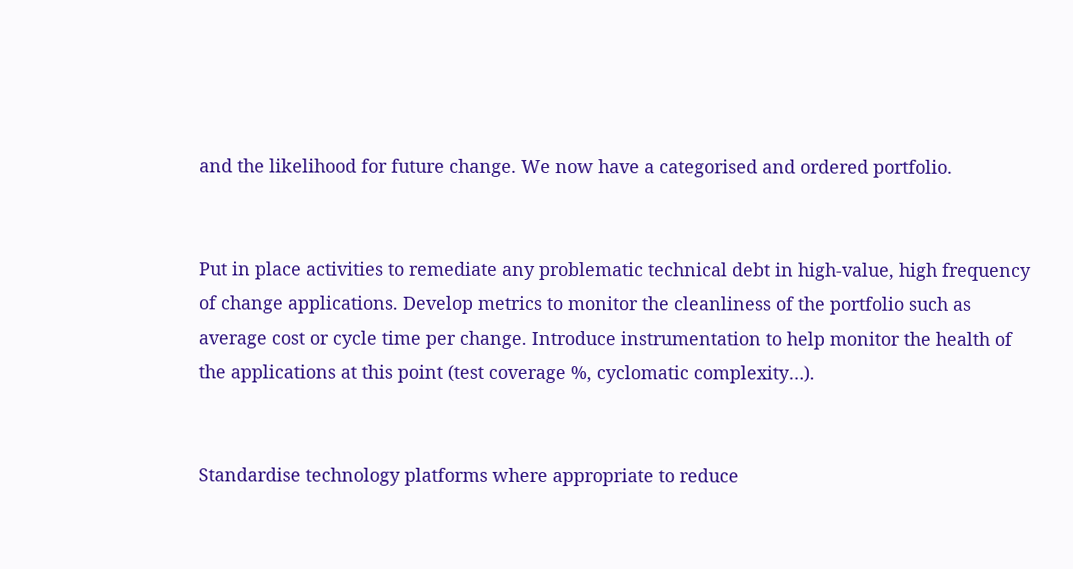and the likelihood for future change. We now have a categorised and ordered portfolio.


Put in place activities to remediate any problematic technical debt in high-value, high frequency of change applications. Develop metrics to monitor the cleanliness of the portfolio such as average cost or cycle time per change. Introduce instrumentation to help monitor the health of the applications at this point (test coverage %, cyclomatic complexity…).


Standardise technology platforms where appropriate to reduce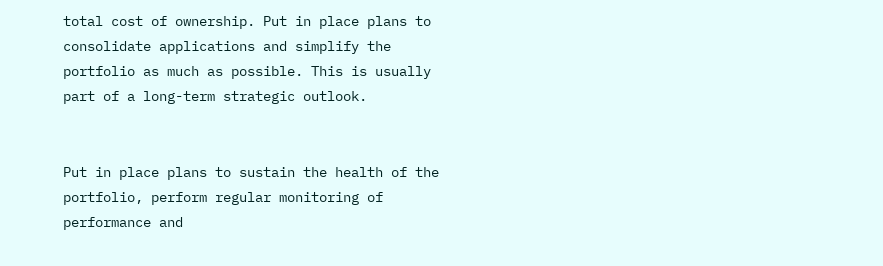total cost of ownership. Put in place plans to consolidate applications and simplify the portfolio as much as possible. This is usually part of a long-term strategic outlook.


Put in place plans to sustain the health of the portfolio, perform regular monitoring of performance and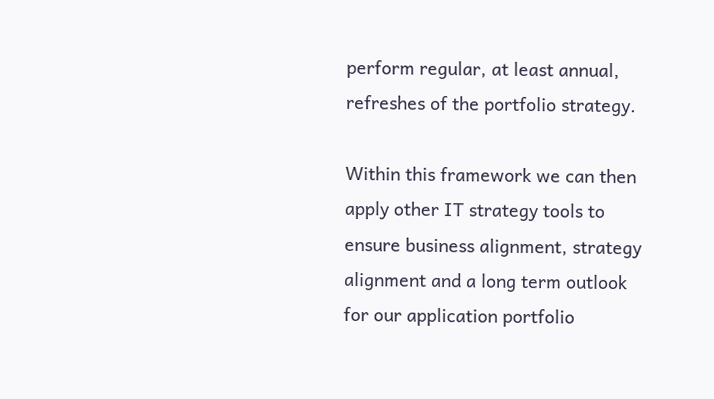perform regular, at least annual, refreshes of the portfolio strategy.

Within this framework we can then apply other IT strategy tools to ensure business alignment, strategy alignment and a long term outlook for our application portfolio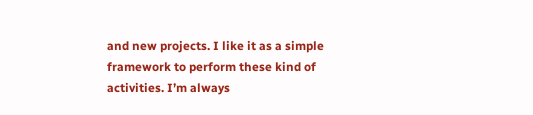and new projects. I like it as a simple framework to perform these kind of activities. I’m always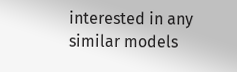interested in any similar models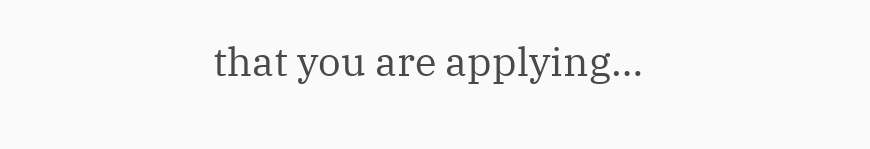that you are applying…